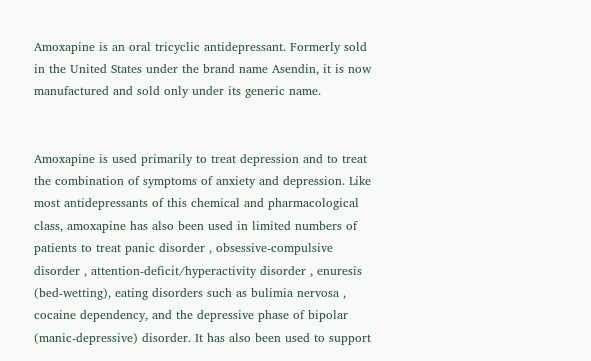Amoxapine is an oral tricyclic antidepressant. Formerly sold in the United States under the brand name Asendin, it is now manufactured and sold only under its generic name.


Amoxapine is used primarily to treat depression and to treat the combination of symptoms of anxiety and depression. Like most antidepressants of this chemical and pharmacological class, amoxapine has also been used in limited numbers of patients to treat panic disorder , obsessive-compulsive disorder , attention-deficit/hyperactivity disorder , enuresis (bed-wetting), eating disorders such as bulimia nervosa , cocaine dependency, and the depressive phase of bipolar (manic-depressive) disorder. It has also been used to support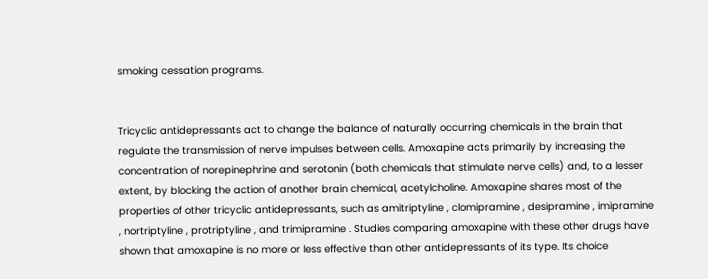smoking cessation programs.


Tricyclic antidepressants act to change the balance of naturally occurring chemicals in the brain that regulate the transmission of nerve impulses between cells. Amoxapine acts primarily by increasing the concentration of norepinephrine and serotonin (both chemicals that stimulate nerve cells) and, to a lesser extent, by blocking the action of another brain chemical, acetylcholine. Amoxapine shares most of the properties of other tricyclic antidepressants, such as amitriptyline , clomipramine , desipramine , imipramine , nortriptyline , protriptyline , and trimipramine . Studies comparing amoxapine with these other drugs have shown that amoxapine is no more or less effective than other antidepressants of its type. Its choice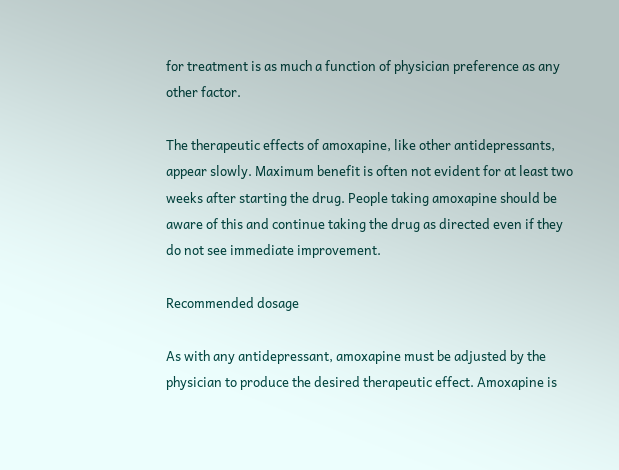for treatment is as much a function of physician preference as any other factor.

The therapeutic effects of amoxapine, like other antidepressants, appear slowly. Maximum benefit is often not evident for at least two weeks after starting the drug. People taking amoxapine should be aware of this and continue taking the drug as directed even if they do not see immediate improvement.

Recommended dosage

As with any antidepressant, amoxapine must be adjusted by the physician to produce the desired therapeutic effect. Amoxapine is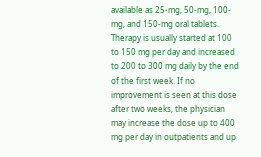available as 25-mg, 50-mg, 100-mg, and 150-mg oral tablets. Therapy is usually started at 100 to 150 mg per day and increased to 200 to 300 mg daily by the end of the first week. If no improvement is seen at this dose after two weeks, the physician may increase the dose up to 400 mg per day in outpatients and up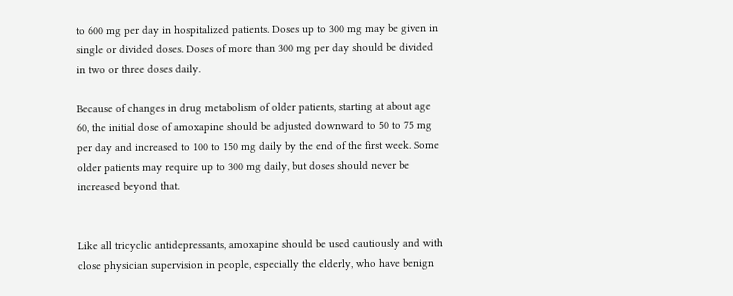to 600 mg per day in hospitalized patients. Doses up to 300 mg may be given in single or divided doses. Doses of more than 300 mg per day should be divided in two or three doses daily.

Because of changes in drug metabolism of older patients, starting at about age 60, the initial dose of amoxapine should be adjusted downward to 50 to 75 mg per day and increased to 100 to 150 mg daily by the end of the first week. Some older patients may require up to 300 mg daily, but doses should never be increased beyond that.


Like all tricyclic antidepressants, amoxapine should be used cautiously and with close physician supervision in people, especially the elderly, who have benign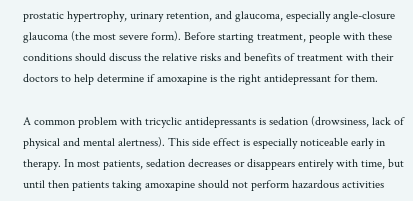prostatic hypertrophy, urinary retention, and glaucoma, especially angle-closure glaucoma (the most severe form). Before starting treatment, people with these conditions should discuss the relative risks and benefits of treatment with their doctors to help determine if amoxapine is the right antidepressant for them.

A common problem with tricyclic antidepressants is sedation (drowsiness, lack of physical and mental alertness). This side effect is especially noticeable early in therapy. In most patients, sedation decreases or disappears entirely with time, but until then patients taking amoxapine should not perform hazardous activities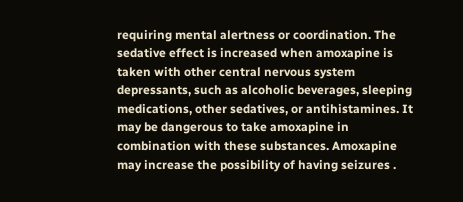requiring mental alertness or coordination. The sedative effect is increased when amoxapine is taken with other central nervous system depressants, such as alcoholic beverages, sleeping medications, other sedatives, or antihistamines. It may be dangerous to take amoxapine in combination with these substances. Amoxapine may increase the possibility of having seizures .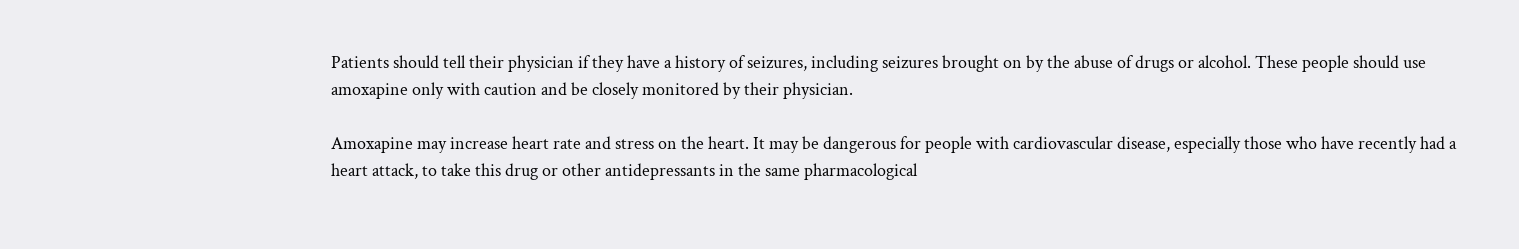Patients should tell their physician if they have a history of seizures, including seizures brought on by the abuse of drugs or alcohol. These people should use amoxapine only with caution and be closely monitored by their physician.

Amoxapine may increase heart rate and stress on the heart. It may be dangerous for people with cardiovascular disease, especially those who have recently had a heart attack, to take this drug or other antidepressants in the same pharmacological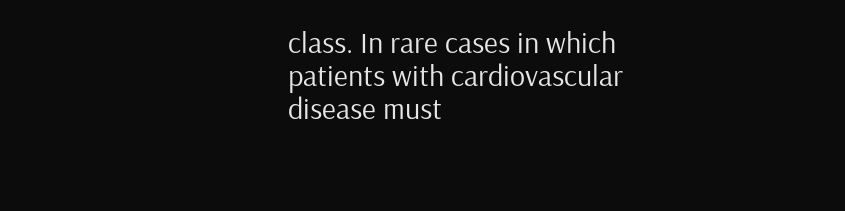class. In rare cases in which patients with cardiovascular disease must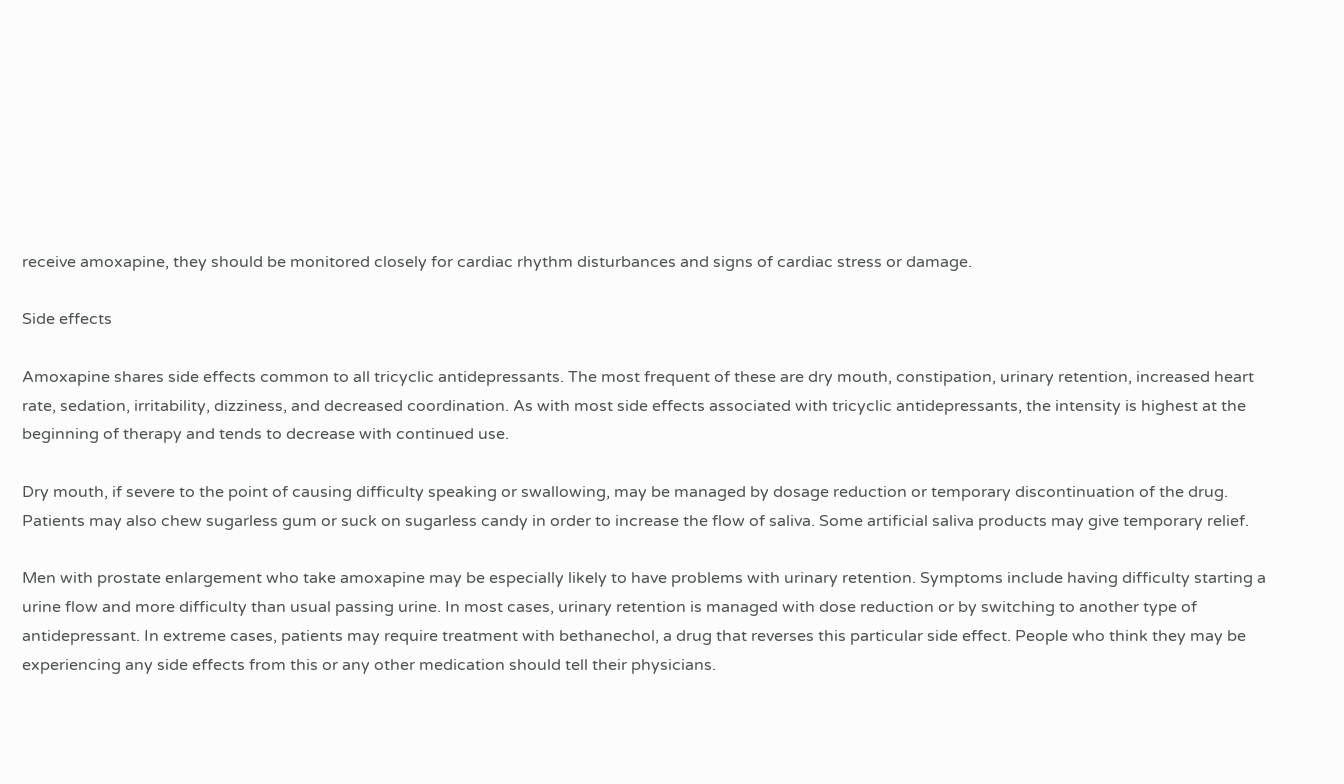receive amoxapine, they should be monitored closely for cardiac rhythm disturbances and signs of cardiac stress or damage.

Side effects

Amoxapine shares side effects common to all tricyclic antidepressants. The most frequent of these are dry mouth, constipation, urinary retention, increased heart rate, sedation, irritability, dizziness, and decreased coordination. As with most side effects associated with tricyclic antidepressants, the intensity is highest at the beginning of therapy and tends to decrease with continued use.

Dry mouth, if severe to the point of causing difficulty speaking or swallowing, may be managed by dosage reduction or temporary discontinuation of the drug. Patients may also chew sugarless gum or suck on sugarless candy in order to increase the flow of saliva. Some artificial saliva products may give temporary relief.

Men with prostate enlargement who take amoxapine may be especially likely to have problems with urinary retention. Symptoms include having difficulty starting a urine flow and more difficulty than usual passing urine. In most cases, urinary retention is managed with dose reduction or by switching to another type of antidepressant. In extreme cases, patients may require treatment with bethanechol, a drug that reverses this particular side effect. People who think they may be experiencing any side effects from this or any other medication should tell their physicians.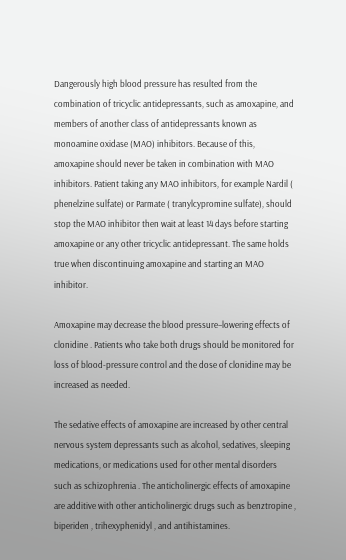Dangerously high blood pressure has resulted from the combination of tricyclic antidepressants, such as amoxapine, and members of another class of antidepressants known as monoamine oxidase (MAO) inhibitors. Because of this, amoxapine should never be taken in combination with MAO inhibitors. Patient taking any MAO inhibitors, for example Nardil ( phenelzine sulfate) or Parmate ( tranylcypromine sulfate), should stop the MAO inhibitor then wait at least 14 days before starting amoxapine or any other tricyclic antidepressant. The same holds true when discontinuing amoxapine and starting an MAO inhibitor.

Amoxapine may decrease the blood pressure–lowering effects of clonidine . Patients who take both drugs should be monitored for loss of blood-pressure control and the dose of clonidine may be increased as needed.

The sedative effects of amoxapine are increased by other central nervous system depressants such as alcohol, sedatives, sleeping medications, or medications used for other mental disorders such as schizophrenia . The anticholinergic effects of amoxapine are additive with other anticholinergic drugs such as benztropine , biperiden , trihexyphenidyl , and antihistamines.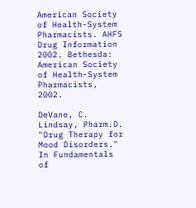American Society of Health-System Pharmacists. AHFS Drug Information 2002. Bethesda: American Society of Health-System Pharmacists, 2002.

DeVane, C. Lindsay, Pharm.D. "Drug Therapy for Mood Disorders." In Fundamentals of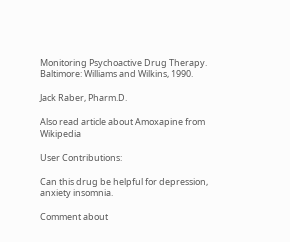Monitoring Psychoactive Drug Therapy. Baltimore: Williams and Wilkins, 1990.

Jack Raber, Pharm.D.

Also read article about Amoxapine from Wikipedia

User Contributions:

Can this drug be helpful for depression, anxiety insomnia.

Comment about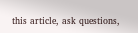this article, ask questions,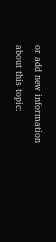or add new information about this topic: